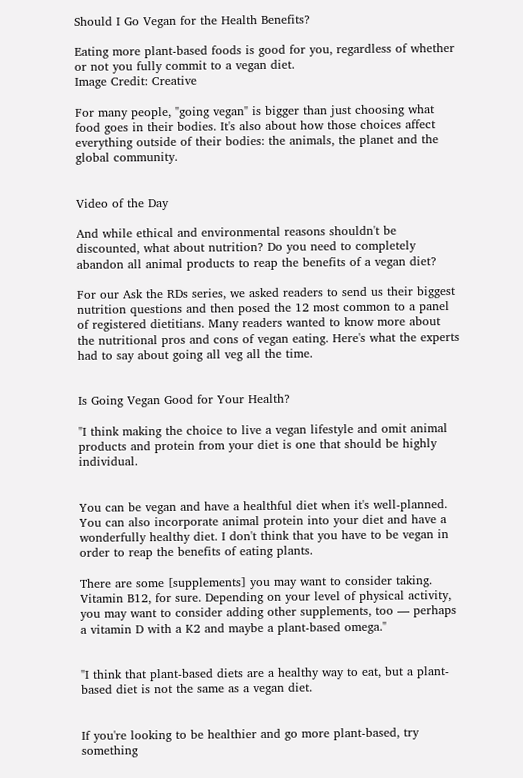Should I Go Vegan for the Health Benefits?

Eating more plant-based foods is good for you, regardless of whether or not you fully commit to a vegan diet.
Image Credit: Creative

For many people, "going vegan" is bigger than just choosing what food goes in their bodies. It's also about how those choices affect everything outside of their bodies: the animals, the planet and the global community.


Video of the Day

And while ethical and environmental reasons shouldn't be discounted, what about nutrition? Do you need to completely abandon all animal products to reap the benefits of a vegan diet?

For our Ask the RDs series, we asked readers to send us their biggest nutrition questions and then posed the 12 most common to a panel of registered dietitians. Many readers wanted to know more about the nutritional pros and cons of vegan eating. Here's what the experts had to say about going all veg all the time.


Is Going Vegan Good for Your Health?

"I think making the choice to live a vegan lifestyle and omit animal products and protein from your diet is one that should be highly individual.


You can be vegan and have a healthful diet when it's well-planned. You can also incorporate animal protein into your diet and have a wonderfully healthy diet. I don't think that you have to be vegan in order to reap the benefits of eating plants.

There are some [supplements] you may want to consider taking. Vitamin B12, for sure. Depending on your level of physical activity, you may want to consider adding other supplements, too — perhaps a vitamin D with a K2 and maybe a plant-based omega."


"I think that plant-based diets are a healthy way to eat, but a plant-based diet is not the same as a vegan diet.


If you're looking to be healthier and go more plant-based, try something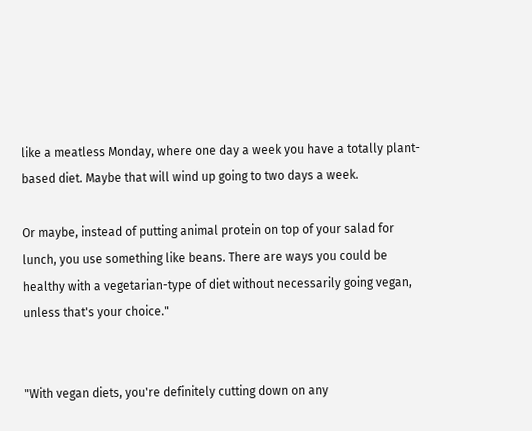like a meatless Monday, where one day a week you have a totally plant-based diet. Maybe that will wind up going to two days a week.

Or maybe, instead of putting animal protein on top of your salad for lunch, you use something like beans. There are ways you could be healthy with a vegetarian-type of diet without necessarily going vegan, unless that's your choice."


"With vegan diets, you're definitely cutting down on any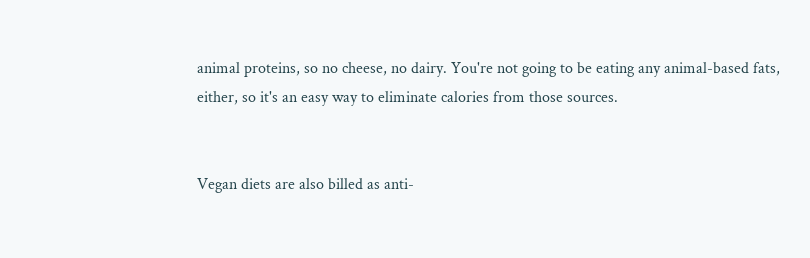animal proteins, so no cheese, no dairy. You're not going to be eating any animal-based fats, either, so it's an easy way to eliminate calories from those sources.


Vegan diets are also billed as anti-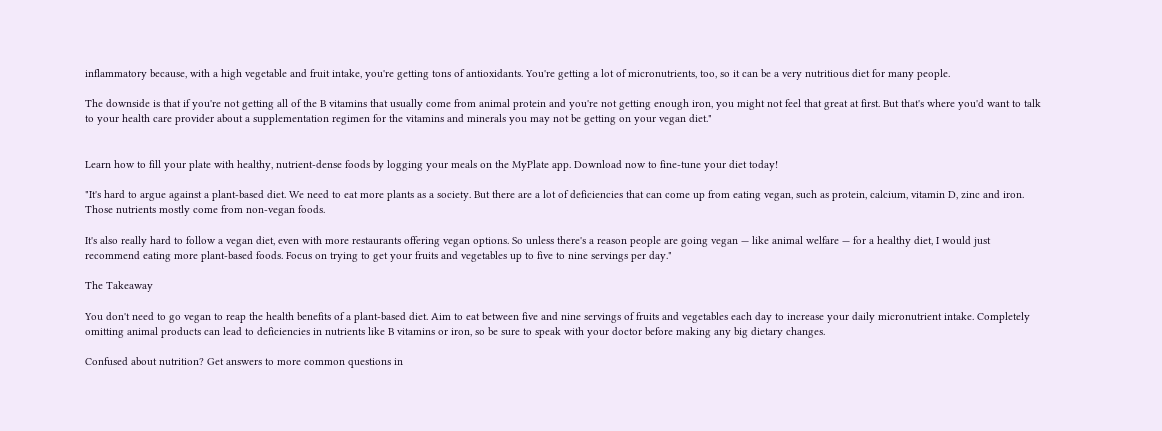inflammatory because, with a high vegetable and fruit intake, you're getting tons of antioxidants. You're getting a lot of micronutrients, too, so it can be a very nutritious diet for many people.

The downside is that if you're not getting all of the B vitamins that usually come from animal protein and you're not getting enough iron, you might not feel that great at first. But that's where you'd want to talk to your health care provider about a supplementation regimen for the vitamins and minerals you may not be getting on your vegan diet."


Learn how to fill your plate with healthy, nutrient-dense foods by logging your meals on the MyPlate app. Download now to fine-tune your diet today!

"It's hard to argue against a plant-based diet. We need to eat more plants as a society. But there are a lot of deficiencies that can come up from eating vegan, such as protein, calcium, vitamin D, zinc and iron. Those nutrients mostly come from non-vegan foods.

It's also really hard to follow a vegan diet, even with more restaurants offering vegan options. So unless there's a reason people are going vegan — like animal welfare — for a healthy diet, I would just recommend eating more plant-based foods. Focus on trying to get your fruits and vegetables up to five to nine servings per day."

The Takeaway

You don't need to go vegan to reap the health benefits of a plant-based diet. Aim to eat between five and nine servings of fruits and vegetables each day to increase your daily micronutrient intake. Completely omitting animal products can lead to deficiencies in nutrients like B vitamins or iron, so be sure to speak with your doctor before making any big dietary changes.

Confused about nutrition? Get answers to more common questions in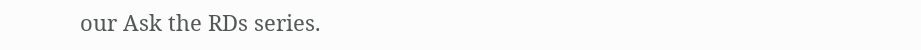our Ask the RDs series.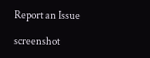Report an Issue

screenshot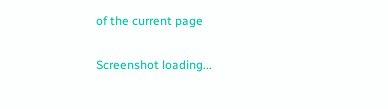of the current page

Screenshot loading...